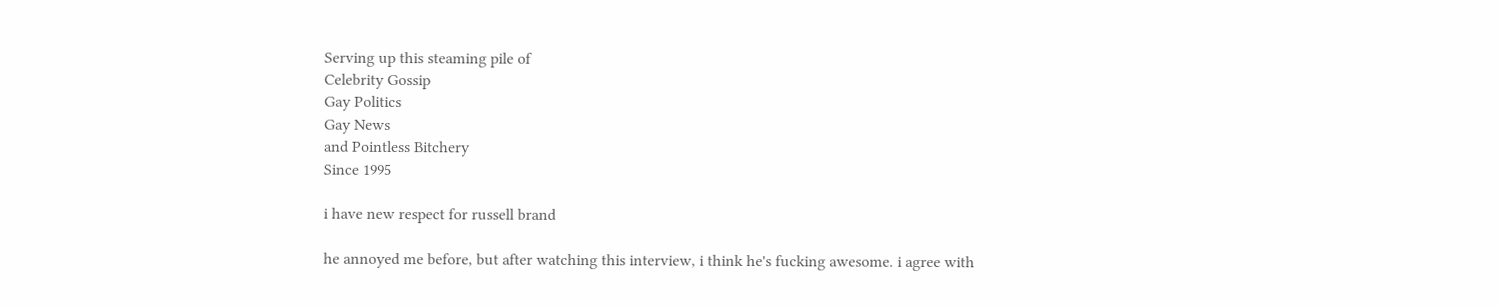Serving up this steaming pile of
Celebrity Gossip
Gay Politics
Gay News
and Pointless Bitchery
Since 1995

i have new respect for russell brand

he annoyed me before, but after watching this interview, i think he's fucking awesome. i agree with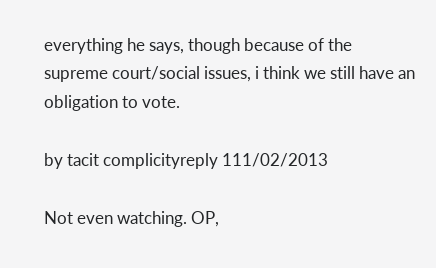everything he says, though because of the supreme court/social issues, i think we still have an obligation to vote.

by tacit complicityreply 111/02/2013

Not even watching. OP,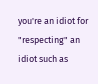you're an idiot for "respecting" an idiot such as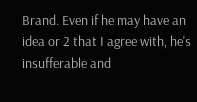Brand. Even if he may have an idea or 2 that I agree with, he's insufferable and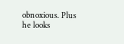obnoxious. Plus he looks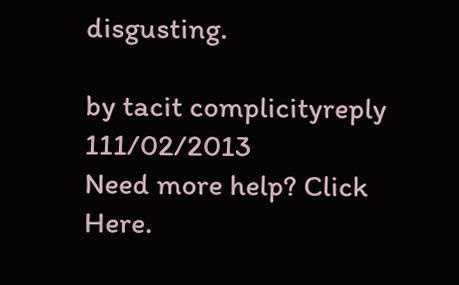disgusting.

by tacit complicityreply 111/02/2013
Need more help? Click Here.